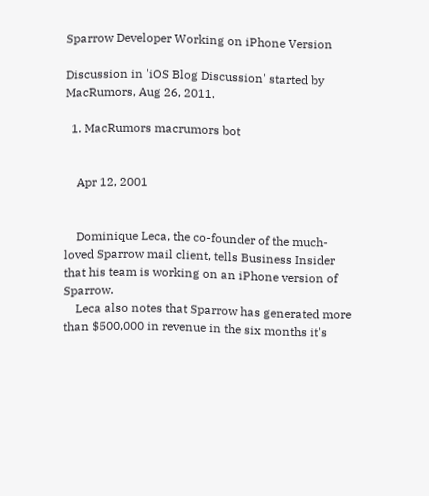Sparrow Developer Working on iPhone Version

Discussion in 'iOS Blog Discussion' started by MacRumors, Aug 26, 2011.

  1. MacRumors macrumors bot


    Apr 12, 2001


    Dominique Leca, the co-founder of the much-loved Sparrow mail client, tells Business Insider that his team is working on an iPhone version of Sparrow.
    Leca also notes that Sparrow has generated more than $500,000 in revenue in the six months it's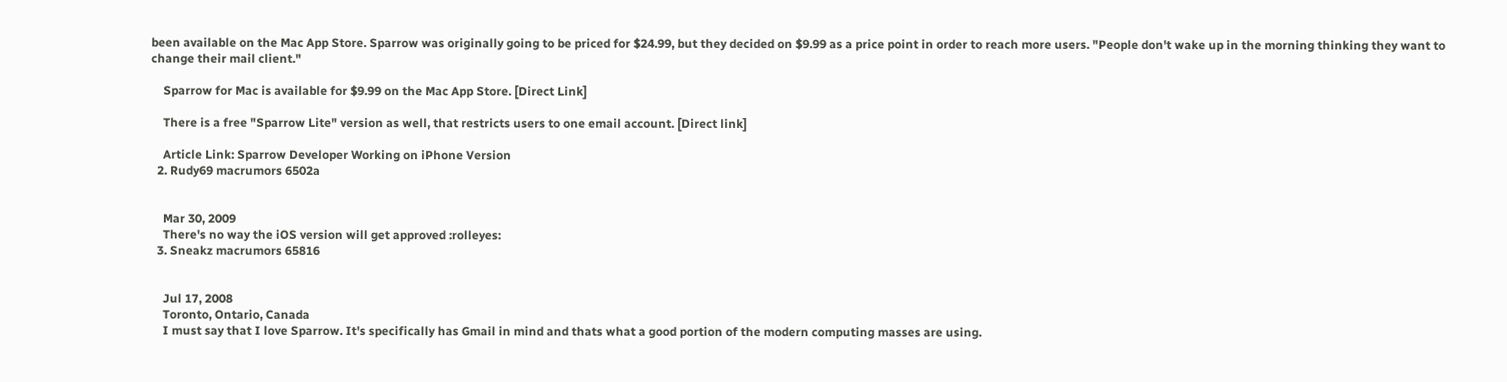been available on the Mac App Store. Sparrow was originally going to be priced for $24.99, but they decided on $9.99 as a price point in order to reach more users. "People don't wake up in the morning thinking they want to change their mail client."

    Sparrow for Mac is available for $9.99 on the Mac App Store. [Direct Link]

    There is a free "Sparrow Lite" version as well, that restricts users to one email account. [Direct link]

    Article Link: Sparrow Developer Working on iPhone Version
  2. Rudy69 macrumors 6502a


    Mar 30, 2009
    There's no way the iOS version will get approved :rolleyes:
  3. Sneakz macrumors 65816


    Jul 17, 2008
    Toronto, Ontario, Canada
    I must say that I love Sparrow. It's specifically has Gmail in mind and thats what a good portion of the modern computing masses are using.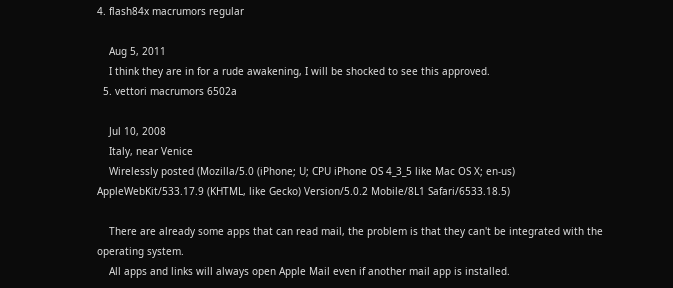4. flash84x macrumors regular

    Aug 5, 2011
    I think they are in for a rude awakening, I will be shocked to see this approved.
  5. vettori macrumors 6502a

    Jul 10, 2008
    Italy, near Venice
    Wirelessly posted (Mozilla/5.0 (iPhone; U; CPU iPhone OS 4_3_5 like Mac OS X; en-us) AppleWebKit/533.17.9 (KHTML, like Gecko) Version/5.0.2 Mobile/8L1 Safari/6533.18.5)

    There are already some apps that can read mail, the problem is that they can't be integrated with the operating system.
    All apps and links will always open Apple Mail even if another mail app is installed.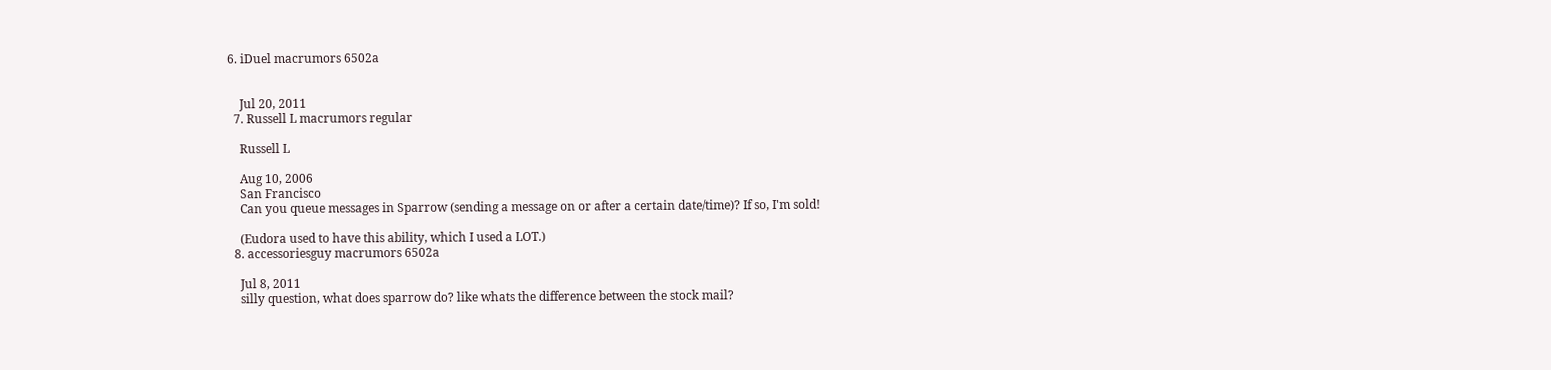6. iDuel macrumors 6502a


    Jul 20, 2011
  7. Russell L macrumors regular

    Russell L

    Aug 10, 2006
    San Francisco
    Can you queue messages in Sparrow (sending a message on or after a certain date/time)? If so, I'm sold!

    (Eudora used to have this ability, which I used a LOT.)
  8. accessoriesguy macrumors 6502a

    Jul 8, 2011
    silly question, what does sparrow do? like whats the difference between the stock mail?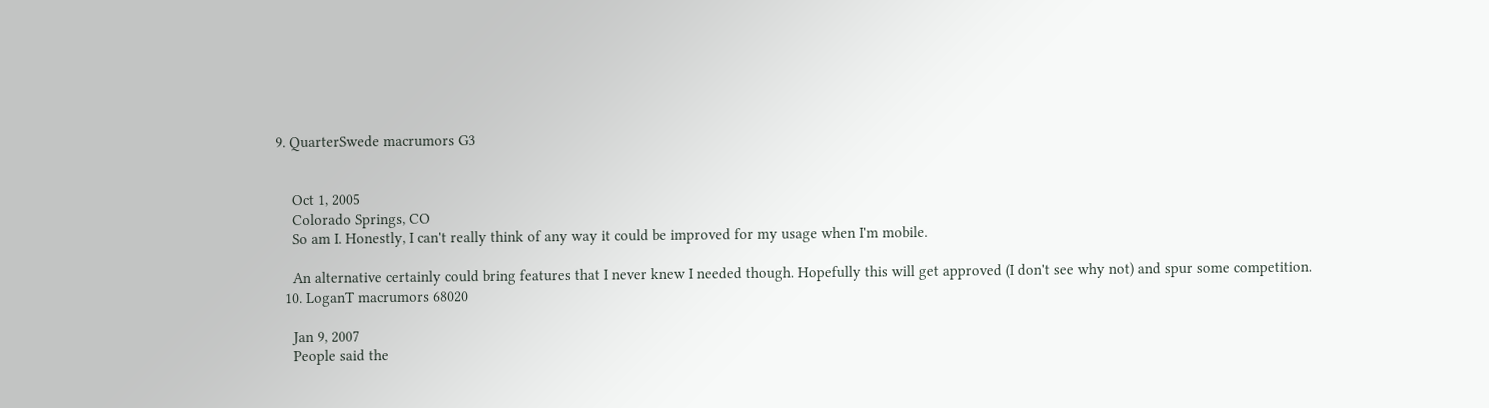9. QuarterSwede macrumors G3


    Oct 1, 2005
    Colorado Springs, CO
    So am I. Honestly, I can't really think of any way it could be improved for my usage when I'm mobile.

    An alternative certainly could bring features that I never knew I needed though. Hopefully this will get approved (I don't see why not) and spur some competition.
  10. LoganT macrumors 68020

    Jan 9, 2007
    People said the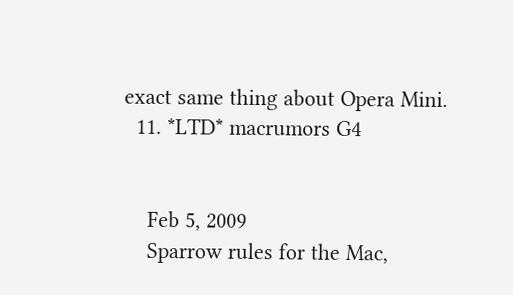exact same thing about Opera Mini.
  11. *LTD* macrumors G4


    Feb 5, 2009
    Sparrow rules for the Mac,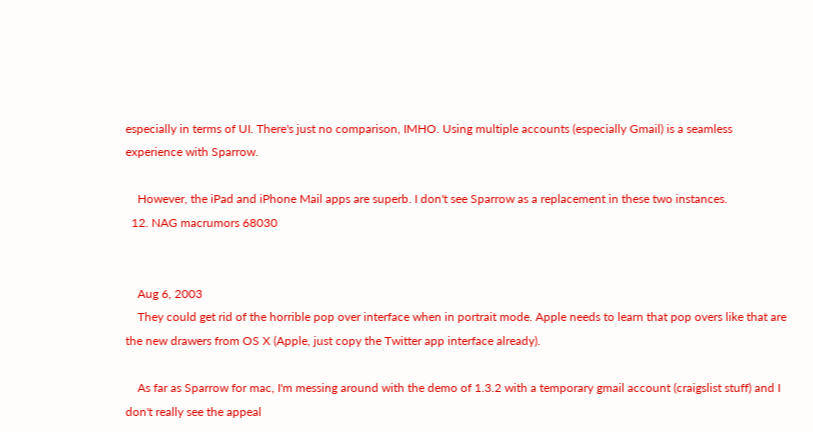especially in terms of UI. There's just no comparison, IMHO. Using multiple accounts (especially Gmail) is a seamless experience with Sparrow.

    However, the iPad and iPhone Mail apps are superb. I don't see Sparrow as a replacement in these two instances.
  12. NAG macrumors 68030


    Aug 6, 2003
    They could get rid of the horrible pop over interface when in portrait mode. Apple needs to learn that pop overs like that are the new drawers from OS X (Apple, just copy the Twitter app interface already).

    As far as Sparrow for mac, I'm messing around with the demo of 1.3.2 with a temporary gmail account (craigslist stuff) and I don't really see the appeal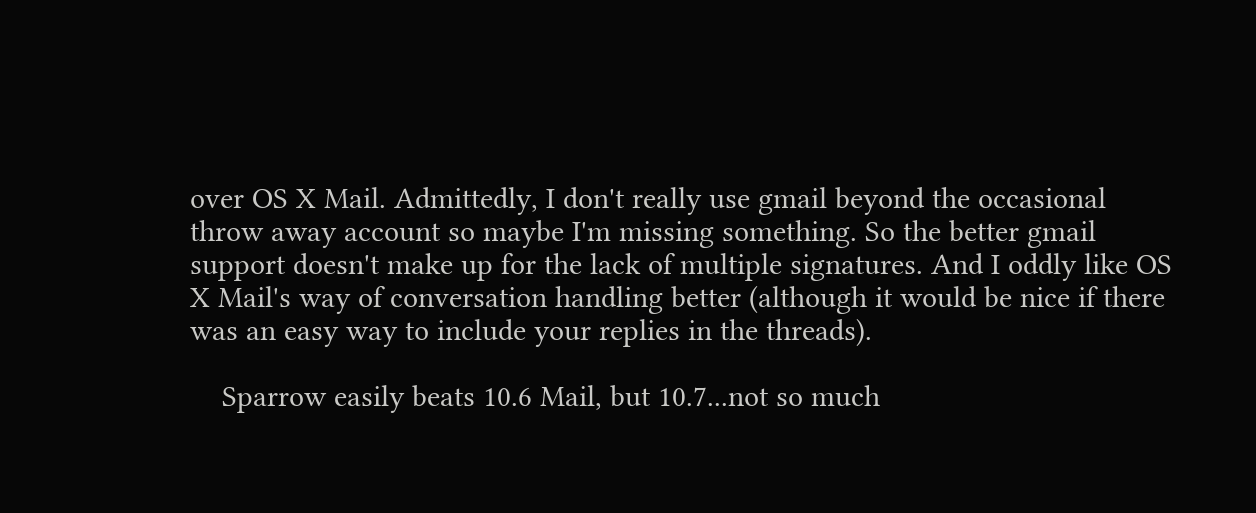over OS X Mail. Admittedly, I don't really use gmail beyond the occasional throw away account so maybe I'm missing something. So the better gmail support doesn't make up for the lack of multiple signatures. And I oddly like OS X Mail's way of conversation handling better (although it would be nice if there was an easy way to include your replies in the threads).

    Sparrow easily beats 10.6 Mail, but 10.7...not so much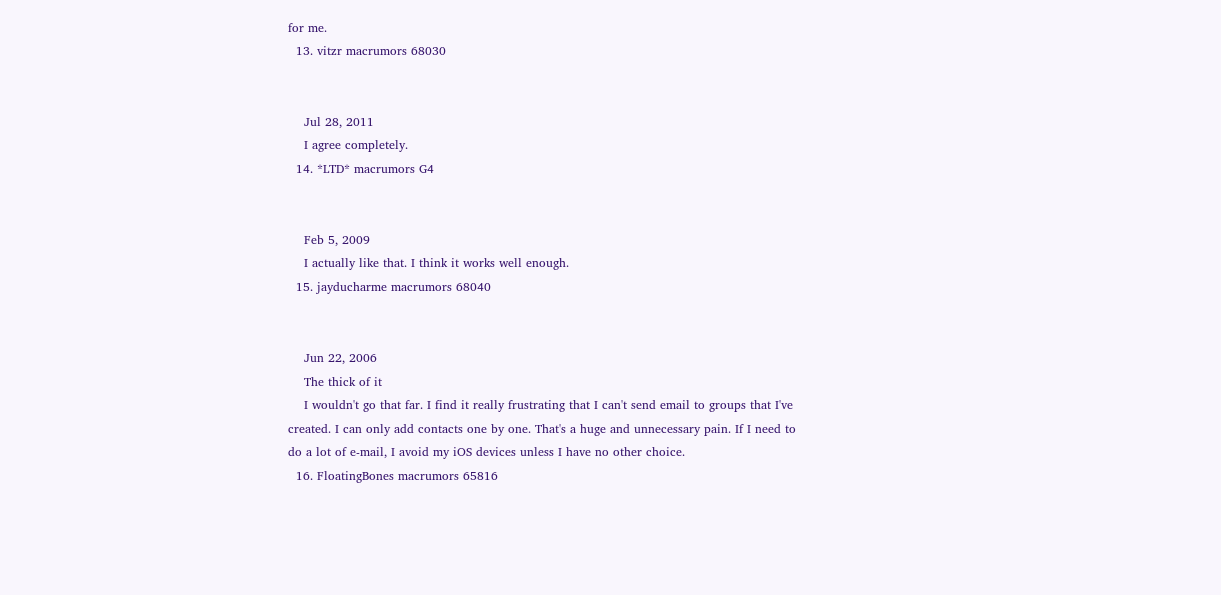for me.
  13. vitzr macrumors 68030


    Jul 28, 2011
    I agree completely.
  14. *LTD* macrumors G4


    Feb 5, 2009
    I actually like that. I think it works well enough.
  15. jayducharme macrumors 68040


    Jun 22, 2006
    The thick of it
    I wouldn't go that far. I find it really frustrating that I can't send email to groups that I've created. I can only add contacts one by one. That's a huge and unnecessary pain. If I need to do a lot of e-mail, I avoid my iOS devices unless I have no other choice.
  16. FloatingBones macrumors 65816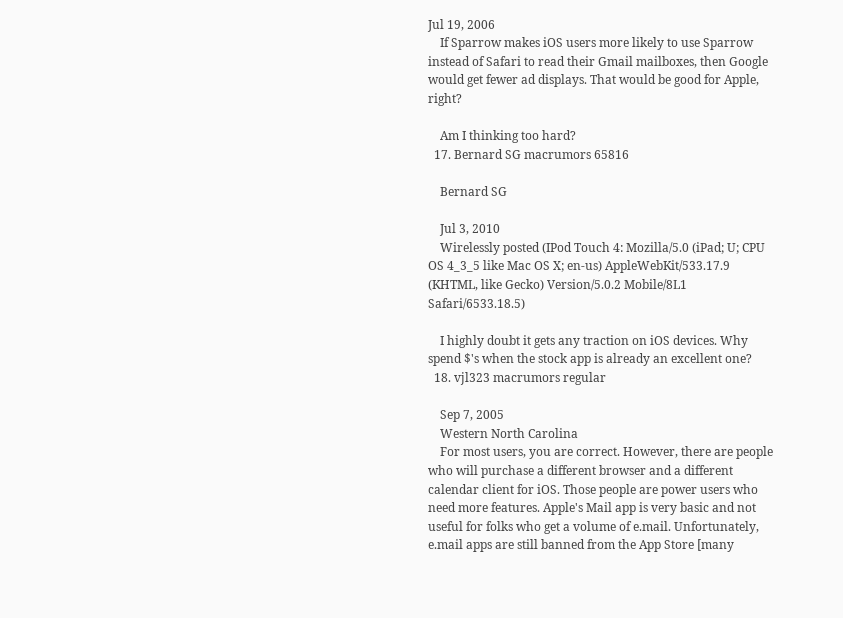Jul 19, 2006
    If Sparrow makes iOS users more likely to use Sparrow instead of Safari to read their Gmail mailboxes, then Google would get fewer ad displays. That would be good for Apple, right?

    Am I thinking too hard?
  17. Bernard SG macrumors 65816

    Bernard SG

    Jul 3, 2010
    Wirelessly posted (IPod Touch 4: Mozilla/5.0 (iPad; U; CPU OS 4_3_5 like Mac OS X; en-us) AppleWebKit/533.17.9 (KHTML, like Gecko) Version/5.0.2 Mobile/8L1 Safari/6533.18.5)

    I highly doubt it gets any traction on iOS devices. Why spend $'s when the stock app is already an excellent one?
  18. vjl323 macrumors regular

    Sep 7, 2005
    Western North Carolina
    For most users, you are correct. However, there are people who will purchase a different browser and a different calendar client for iOS. Those people are power users who need more features. Apple's Mail app is very basic and not useful for folks who get a volume of e.mail. Unfortunately, e.mail apps are still banned from the App Store [many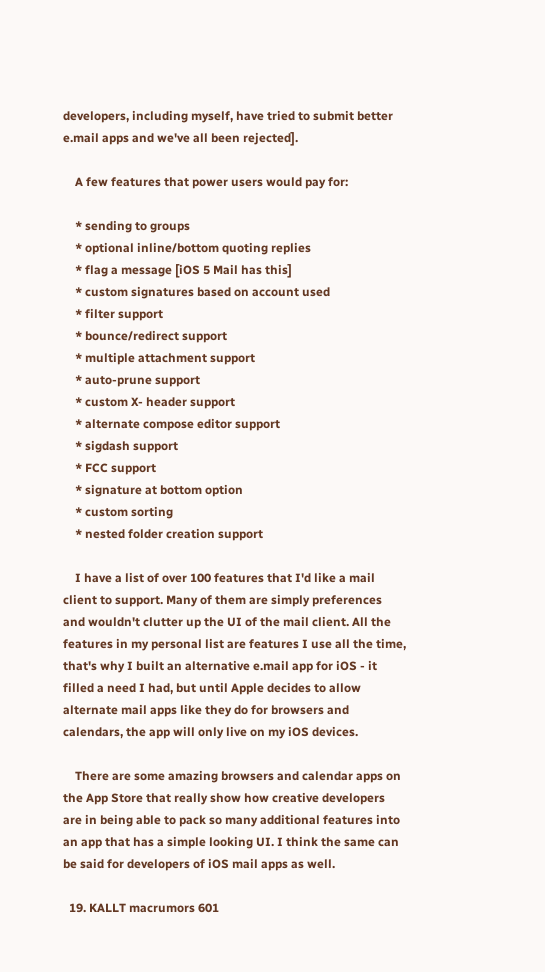developers, including myself, have tried to submit better e.mail apps and we've all been rejected].

    A few features that power users would pay for:

    * sending to groups
    * optional inline/bottom quoting replies
    * flag a message [iOS 5 Mail has this]
    * custom signatures based on account used
    * filter support
    * bounce/redirect support
    * multiple attachment support
    * auto-prune support
    * custom X- header support
    * alternate compose editor support
    * sigdash support
    * FCC support
    * signature at bottom option
    * custom sorting
    * nested folder creation support

    I have a list of over 100 features that I'd like a mail client to support. Many of them are simply preferences and wouldn't clutter up the UI of the mail client. All the features in my personal list are features I use all the time, that's why I built an alternative e.mail app for iOS - it filled a need I had, but until Apple decides to allow alternate mail apps like they do for browsers and calendars, the app will only live on my iOS devices.

    There are some amazing browsers and calendar apps on the App Store that really show how creative developers are in being able to pack so many additional features into an app that has a simple looking UI. I think the same can be said for developers of iOS mail apps as well.

  19. KALLT macrumors 601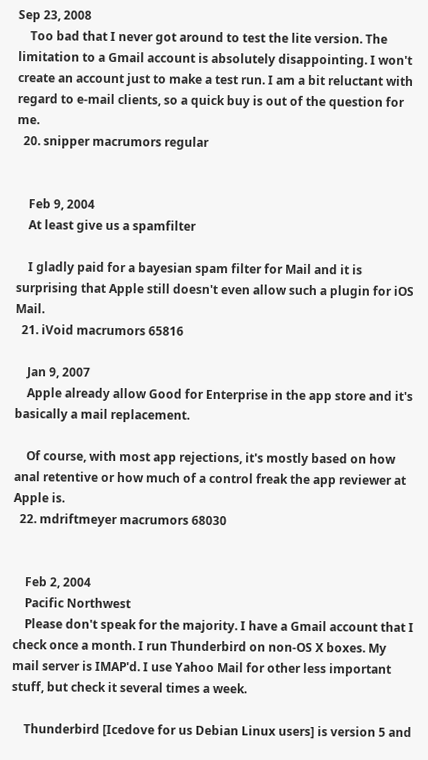Sep 23, 2008
    Too bad that I never got around to test the lite version. The limitation to a Gmail account is absolutely disappointing. I won't create an account just to make a test run. I am a bit reluctant with regard to e-mail clients, so a quick buy is out of the question for me.
  20. snipper macrumors regular


    Feb 9, 2004
    At least give us a spamfilter

    I gladly paid for a bayesian spam filter for Mail and it is surprising that Apple still doesn't even allow such a plugin for iOS Mail.
  21. iVoid macrumors 65816

    Jan 9, 2007
    Apple already allow Good for Enterprise in the app store and it's basically a mail replacement.

    Of course, with most app rejections, it's mostly based on how anal retentive or how much of a control freak the app reviewer at Apple is.
  22. mdriftmeyer macrumors 68030


    Feb 2, 2004
    Pacific Northwest
    Please don't speak for the majority. I have a Gmail account that I check once a month. I run Thunderbird on non-OS X boxes. My mail server is IMAP'd. I use Yahoo Mail for other less important stuff, but check it several times a week.

    Thunderbird [Icedove for us Debian Linux users] is version 5 and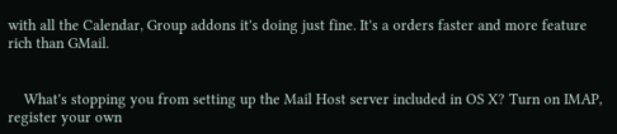with all the Calendar, Group addons it's doing just fine. It's a orders faster and more feature rich than GMail.


    What's stopping you from setting up the Mail Host server included in OS X? Turn on IMAP, register your own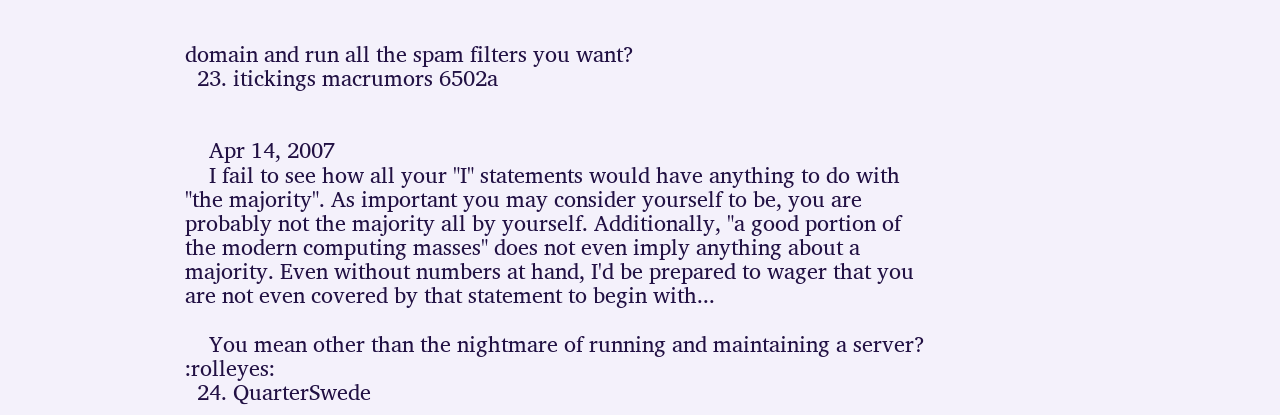domain and run all the spam filters you want?
  23. itickings macrumors 6502a


    Apr 14, 2007
    I fail to see how all your "I" statements would have anything to do with "the majority". As important you may consider yourself to be, you are probably not the majority all by yourself. Additionally, "a good portion of the modern computing masses" does not even imply anything about a majority. Even without numbers at hand, I'd be prepared to wager that you are not even covered by that statement to begin with...

    You mean other than the nightmare of running and maintaining a server? :rolleyes:
  24. QuarterSwede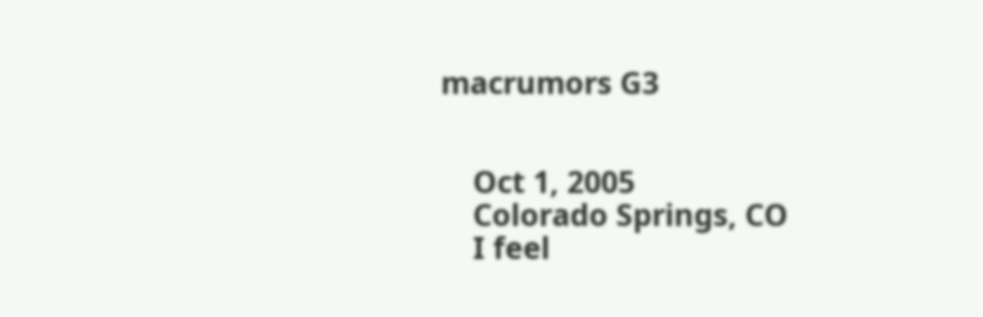macrumors G3


    Oct 1, 2005
    Colorado Springs, CO
    I feel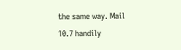the same way. Mail 10.7 handily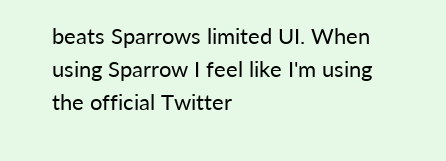beats Sparrows limited UI. When using Sparrow I feel like I'm using the official Twitter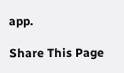app.

Share This Page